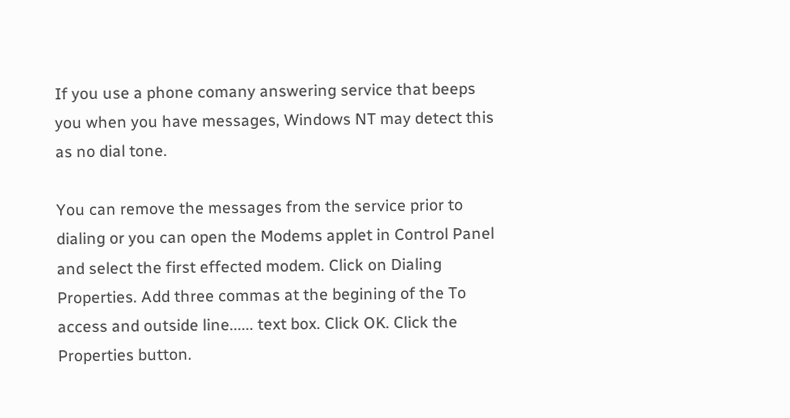If you use a phone comany answering service that beeps you when you have messages, Windows NT may detect this as no dial tone.

You can remove the messages from the service prior to dialing or you can open the Modems applet in Control Panel and select the first effected modem. Click on Dialing Properties. Add three commas at the begining of the To access and outside line...... text box. Click OK. Click the Properties button.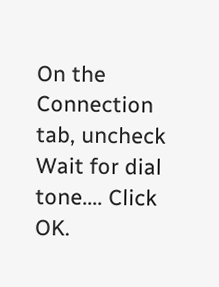On the Connection tab, uncheck Wait for dial tone.... Click OK.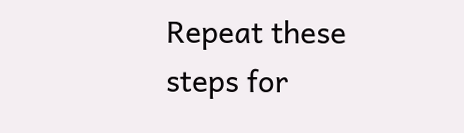Repeat these steps for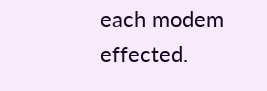each modem effected.